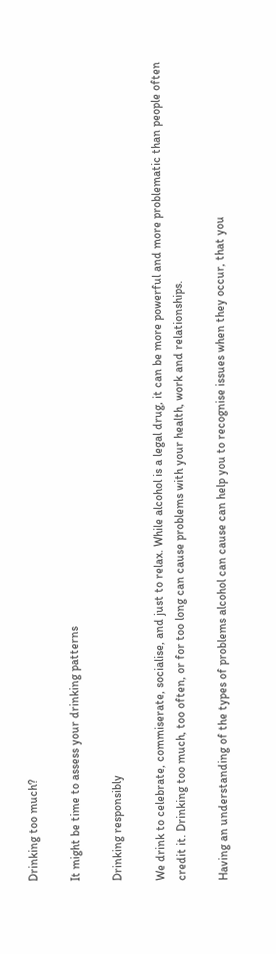Drinking too much?

It might be time to assess your drinking patterns

Drinking responsibly

We drink to celebrate, commiserate, socialise, and just to relax. While alcohol is a legal drug, it can be more powerful and more problematic than people often credit it. Drinking too much, too often, or for too long can cause problems with your health, work and relationships.

Having an understanding of the types of problems alcohol can cause can help you to recognise issues when they occur, that you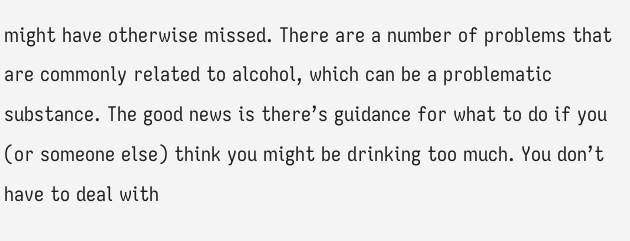might have otherwise missed. There are a number of problems that are commonly related to alcohol, which can be a problematic substance. The good news is there’s guidance for what to do if you (or someone else) think you might be drinking too much. You don’t have to deal with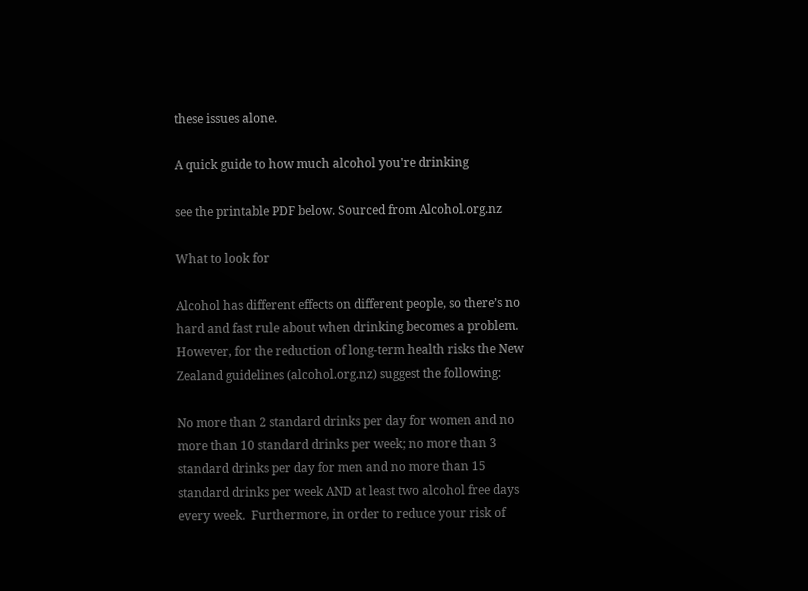these issues alone.

A quick guide to how much alcohol you're drinking

see the printable PDF below. Sourced from Alcohol.org.nz

What to look for

Alcohol has different effects on different people, so there’s no hard and fast rule about when drinking becomes a problem. However, for the reduction of long-term health risks the New Zealand guidelines (alcohol.org.nz) suggest the following:

No more than 2 standard drinks per day for women and no more than 10 standard drinks per week; no more than 3 standard drinks per day for men and no more than 15 standard drinks per week AND at least two alcohol free days every week.  Furthermore, in order to reduce your risk of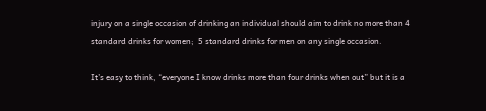injury on a single occasion of drinking an individual should aim to drink no more than 4 standard drinks for women;  5 standard drinks for men on any single occasion.

It’s easy to think, “everyone I know drinks more than four drinks when out” but it is a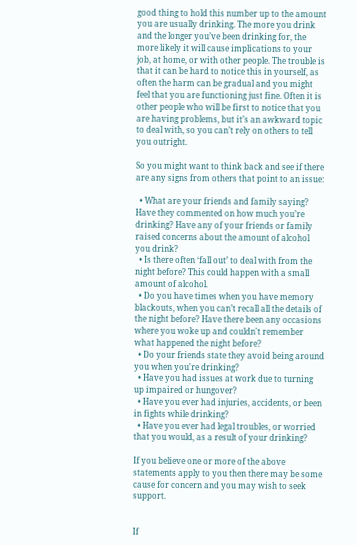good thing to hold this number up to the amount you are usually drinking. The more you drink and the longer you’ve been drinking for, the more likely it will cause implications to your job, at home, or with other people. The trouble is that it can be hard to notice this in yourself, as often the harm can be gradual and you might feel that you are functioning just fine. Often it is other people who will be first to notice that you are having problems, but it’s an awkward topic to deal with, so you can’t rely on others to tell you outright.

So you might want to think back and see if there are any signs from others that point to an issue:

  • What are your friends and family saying? Have they commented on how much you’re drinking? Have any of your friends or family raised concerns about the amount of alcohol you drink?
  • Is there often ‘fall out’ to deal with from the night before? This could happen with a small amount of alcohol.
  • Do you have times when you have memory blackouts, when you can’t recall all the details of the night before? Have there been any occasions where you woke up and couldn't remember what happened the night before?
  • Do your friends state they avoid being around you when you're drinking?
  • Have you had issues at work due to turning up impaired or hungover?
  • Have you ever had injuries, accidents, or been in fights while drinking?
  • Have you ever had legal troubles, or worried that you would, as a result of your drinking?

If you believe one or more of the above statements apply to you then there may be some cause for concern and you may wish to seek support.


If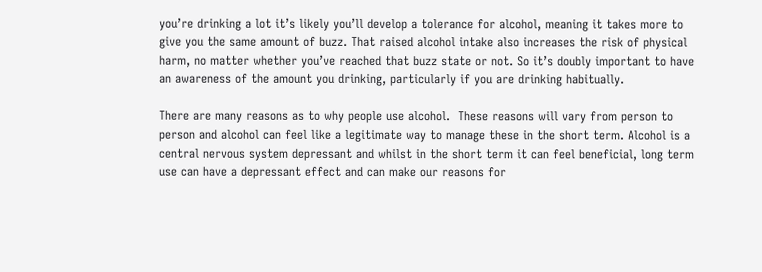you’re drinking a lot it’s likely you’ll develop a tolerance for alcohol, meaning it takes more to give you the same amount of buzz. That raised alcohol intake also increases the risk of physical harm, no matter whether you’ve reached that buzz state or not. So it’s doubly important to have an awareness of the amount you drinking, particularly if you are drinking habitually.

There are many reasons as to why people use alcohol.  These reasons will vary from person to person and alcohol can feel like a legitimate way to manage these in the short term. Alcohol is a central nervous system depressant and whilst in the short term it can feel beneficial, long term use can have a depressant effect and can make our reasons for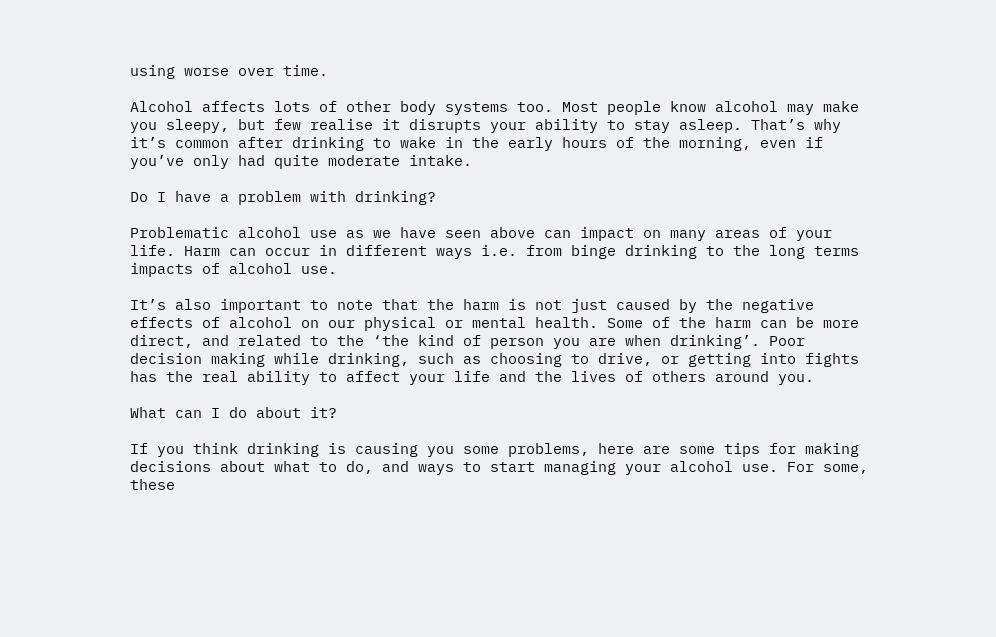using worse over time.

Alcohol affects lots of other body systems too. Most people know alcohol may make you sleepy, but few realise it disrupts your ability to stay asleep. That’s why it’s common after drinking to wake in the early hours of the morning, even if you’ve only had quite moderate intake.

Do I have a problem with drinking?

Problematic alcohol use as we have seen above can impact on many areas of your life. Harm can occur in different ways i.e. from binge drinking to the long terms impacts of alcohol use.

It’s also important to note that the harm is not just caused by the negative effects of alcohol on our physical or mental health. Some of the harm can be more direct, and related to the ‘the kind of person you are when drinking’. Poor decision making while drinking, such as choosing to drive, or getting into fights has the real ability to affect your life and the lives of others around you.

What can I do about it?

If you think drinking is causing you some problems, here are some tips for making decisions about what to do, and ways to start managing your alcohol use. For some, these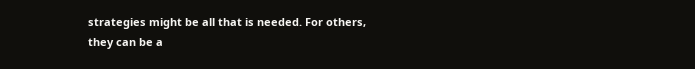strategies might be all that is needed. For others, they can be a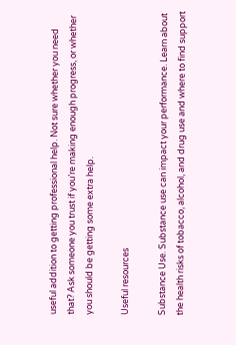useful addition to getting professional help. Not sure whether you need that? Ask someone you trust if you’re making enough progress, or whether you should be getting some extra help.

Useful resources

Substance Use. Substance use can impact your performance. Learn about the health risks of tobacco, alcohol, and drug use and where to find support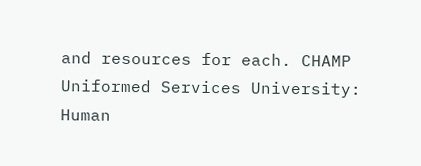and resources for each. CHAMP Uniformed Services University: Human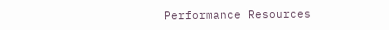Performance Resources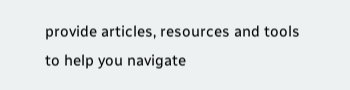provide articles, resources and tools to help you navigate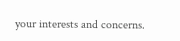your interests and concerns.